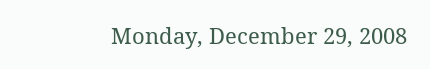Monday, December 29, 2008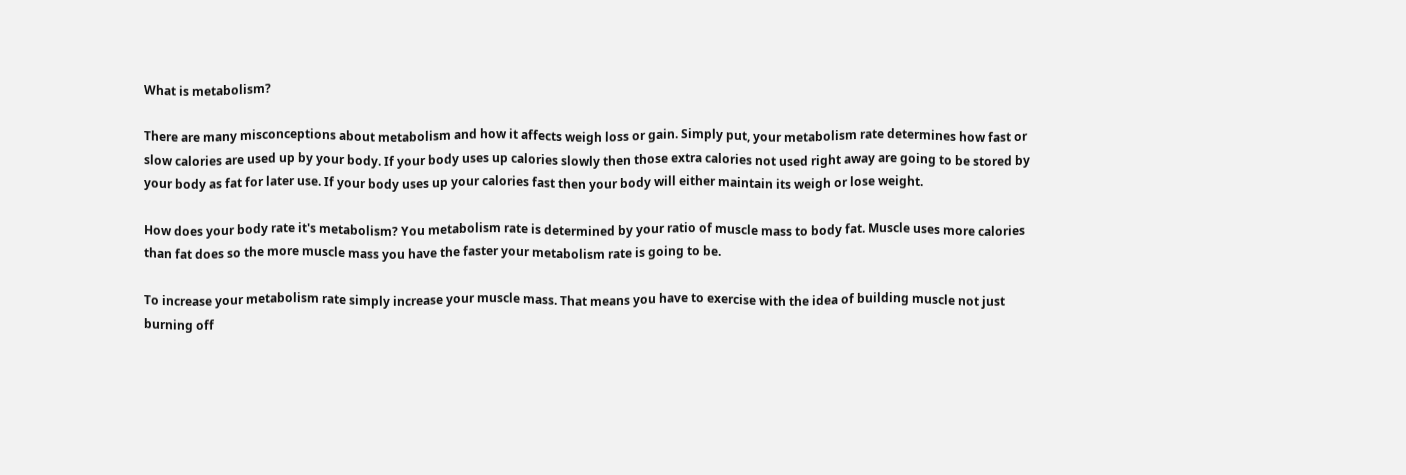What is metabolism?

There are many misconceptions about metabolism and how it affects weigh loss or gain. Simply put, your metabolism rate determines how fast or slow calories are used up by your body. If your body uses up calories slowly then those extra calories not used right away are going to be stored by your body as fat for later use. If your body uses up your calories fast then your body will either maintain its weigh or lose weight.

How does your body rate it's metabolism? You metabolism rate is determined by your ratio of muscle mass to body fat. Muscle uses more calories than fat does so the more muscle mass you have the faster your metabolism rate is going to be.

To increase your metabolism rate simply increase your muscle mass. That means you have to exercise with the idea of building muscle not just burning off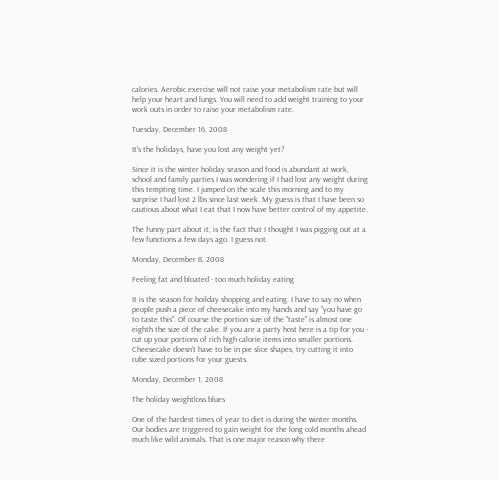calories. Aerobic exercise will not raise your metabolism rate but will help your heart and lungs. You will need to add weight training to your work outs in order to raise your metabolism rate.

Tuesday, December 16, 2008

It's the holidays, have you lost any weight yet?

Since it is the winter holiday season and food is abundant at work, school and family parties I was wondering if I had lost any weight during this tempting time. I jumped on the scale this morning and to my surprise I had lost 2 lbs since last week. My guess is that I have been so cautious about what I eat that I now have better control of my appetite.

The funny part about it, is the fact that I thought I was pigging out at a few functions a few days ago. I guess not.

Monday, December 8, 2008

Feeling fat and bloated - too much holiday eating

It is the season for hoilday shopping and eating. I have to say no when people push a piece of cheesecake into my hands and say "you have go to taste this". Of course the portion size of the "taste" is almost one eighth the size of the cake. If you are a party host here is a tip for you - cut up your portions of rich high calorie items into smaller portions. Cheesecake doesn't have to be in pie slice shapes, try cutting it into cube sized portions for your guests.

Monday, December 1, 2008

The holiday weightloss blues

One of the hardest times of year to diet is during the winter months. Our bodies are triggered to gain weight for the long cold months ahead much like wild animals. That is one major reason why there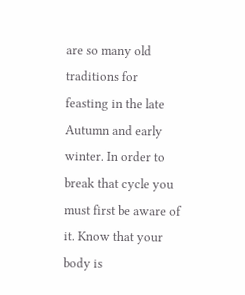are so many old traditions for feasting in the late Autumn and early winter. In order to break that cycle you must first be aware of it. Know that your body is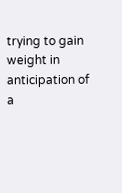trying to gain weight in anticipation of a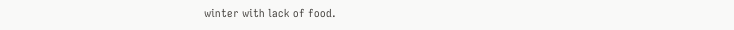winter with lack of food.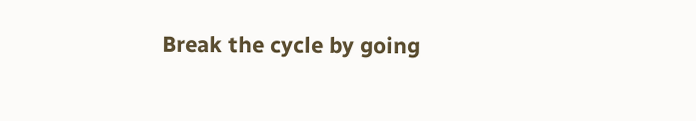Break the cycle by going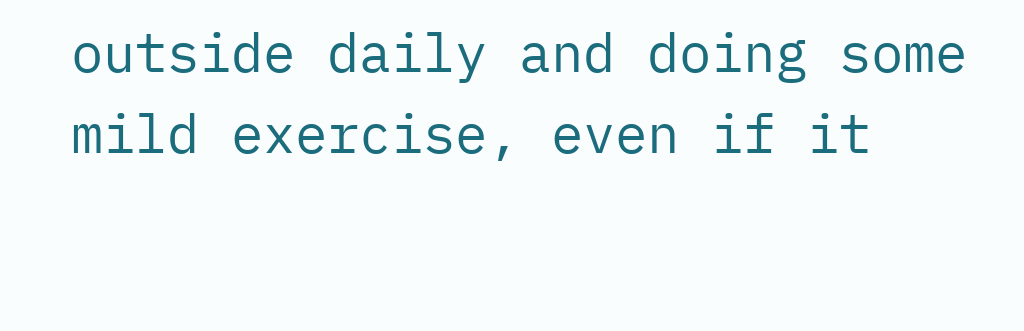outside daily and doing some mild exercise, even if it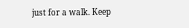just for a walk. Keep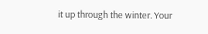it up through the winter. Your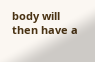body will then have a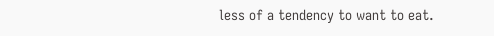less of a tendency to want to eat.